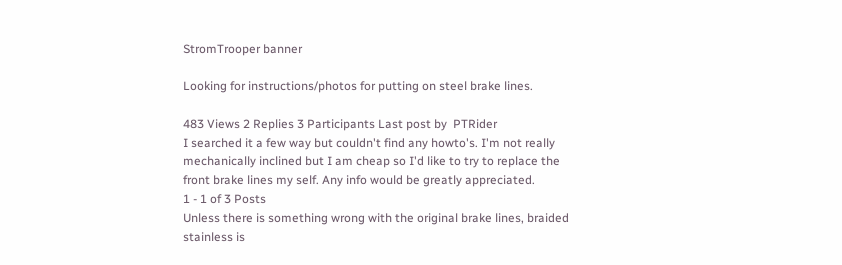StromTrooper banner

Looking for instructions/photos for putting on steel brake lines.

483 Views 2 Replies 3 Participants Last post by  PTRider
I searched it a few way but couldn't find any howto's. I'm not really mechanically inclined but I am cheap so I'd like to try to replace the front brake lines my self. Any info would be greatly appreciated.
1 - 1 of 3 Posts
Unless there is something wrong with the original brake lines, braided stainless is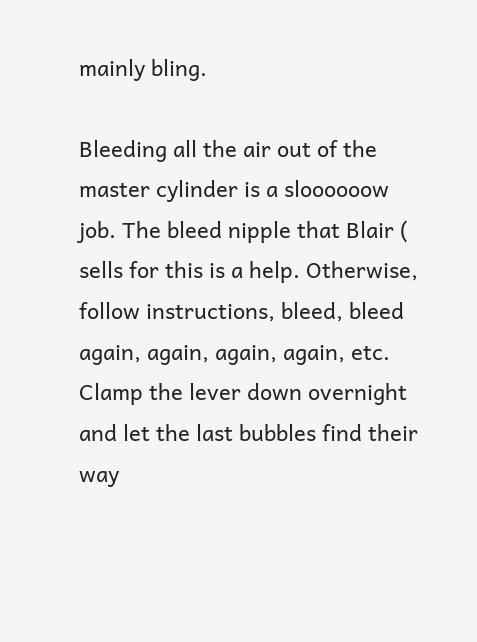mainly bling.

Bleeding all the air out of the master cylinder is a sloooooow job. The bleed nipple that Blair ( sells for this is a help. Otherwise, follow instructions, bleed, bleed again, again, again, again, etc. Clamp the lever down overnight and let the last bubbles find their way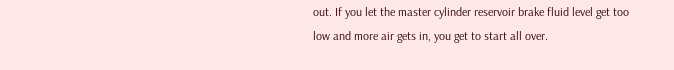out. If you let the master cylinder reservoir brake fluid level get too low and more air gets in, you get to start all over.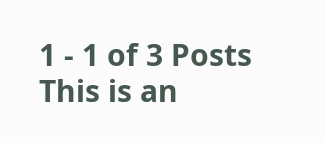1 - 1 of 3 Posts
This is an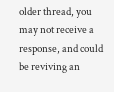older thread, you may not receive a response, and could be reviving an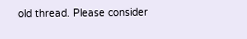old thread. Please consider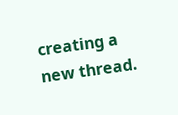creating a new thread.